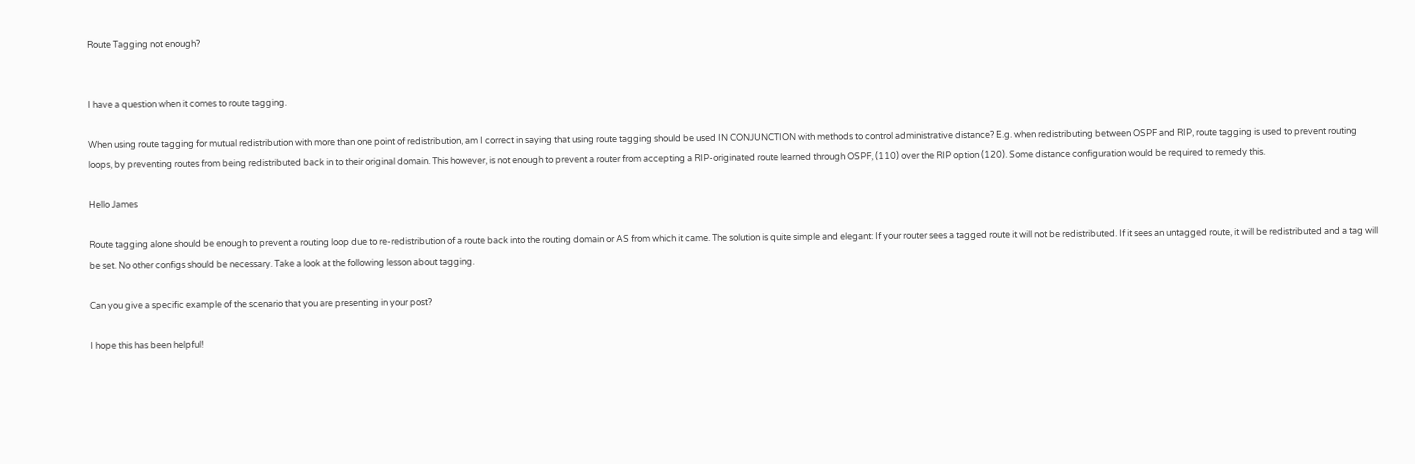Route Tagging not enough?


I have a question when it comes to route tagging.

When using route tagging for mutual redistribution with more than one point of redistribution, am I correct in saying that using route tagging should be used IN CONJUNCTION with methods to control administrative distance? E.g. when redistributing between OSPF and RIP, route tagging is used to prevent routing loops, by preventing routes from being redistributed back in to their original domain. This however, is not enough to prevent a router from accepting a RIP-originated route learned through OSPF, (110) over the RIP option (120). Some distance configuration would be required to remedy this.

Hello James

Route tagging alone should be enough to prevent a routing loop due to re-redistribution of a route back into the routing domain or AS from which it came. The solution is quite simple and elegant: If your router sees a tagged route it will not be redistributed. If it sees an untagged route, it will be redistributed and a tag will be set. No other configs should be necessary. Take a look at the following lesson about tagging.

Can you give a specific example of the scenario that you are presenting in your post?

I hope this has been helpful!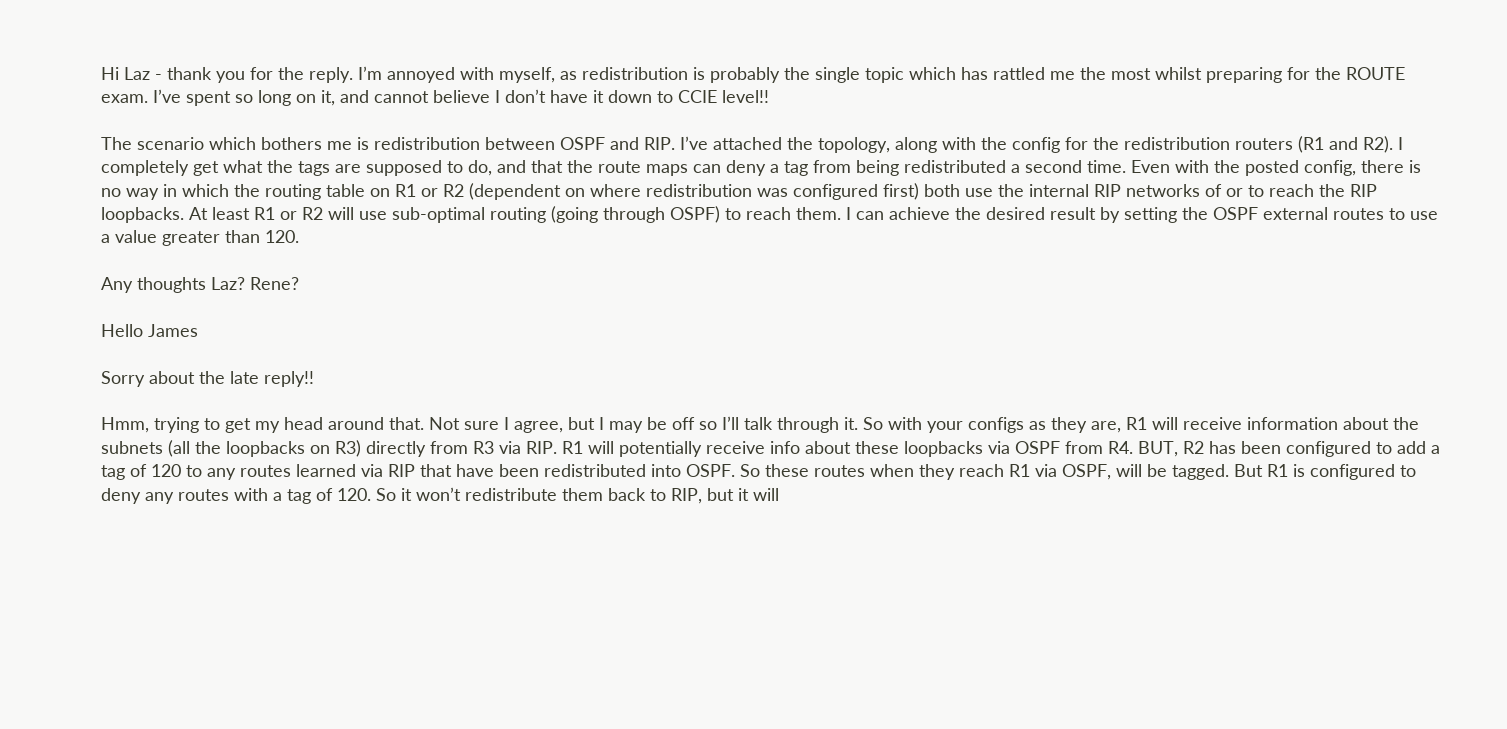Hi Laz - thank you for the reply. I’m annoyed with myself, as redistribution is probably the single topic which has rattled me the most whilst preparing for the ROUTE exam. I’ve spent so long on it, and cannot believe I don’t have it down to CCIE level!!

The scenario which bothers me is redistribution between OSPF and RIP. I’ve attached the topology, along with the config for the redistribution routers (R1 and R2). I completely get what the tags are supposed to do, and that the route maps can deny a tag from being redistributed a second time. Even with the posted config, there is no way in which the routing table on R1 or R2 (dependent on where redistribution was configured first) both use the internal RIP networks of or to reach the RIP loopbacks. At least R1 or R2 will use sub-optimal routing (going through OSPF) to reach them. I can achieve the desired result by setting the OSPF external routes to use a value greater than 120.

Any thoughts Laz? Rene?

Hello James

Sorry about the late reply!!

Hmm, trying to get my head around that. Not sure I agree, but I may be off so I’ll talk through it. So with your configs as they are, R1 will receive information about the subnets (all the loopbacks on R3) directly from R3 via RIP. R1 will potentially receive info about these loopbacks via OSPF from R4. BUT, R2 has been configured to add a tag of 120 to any routes learned via RIP that have been redistributed into OSPF. So these routes when they reach R1 via OSPF, will be tagged. But R1 is configured to deny any routes with a tag of 120. So it won’t redistribute them back to RIP, but it will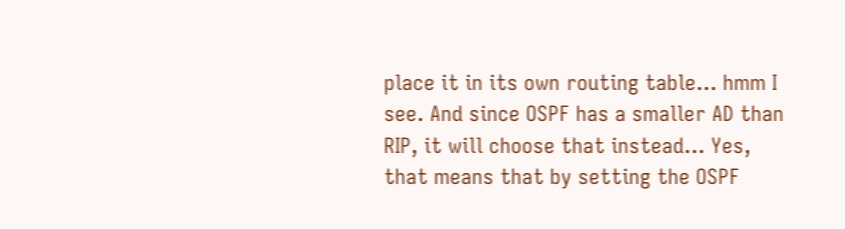place it in its own routing table… hmm I see. And since OSPF has a smaller AD than RIP, it will choose that instead… Yes, that means that by setting the OSPF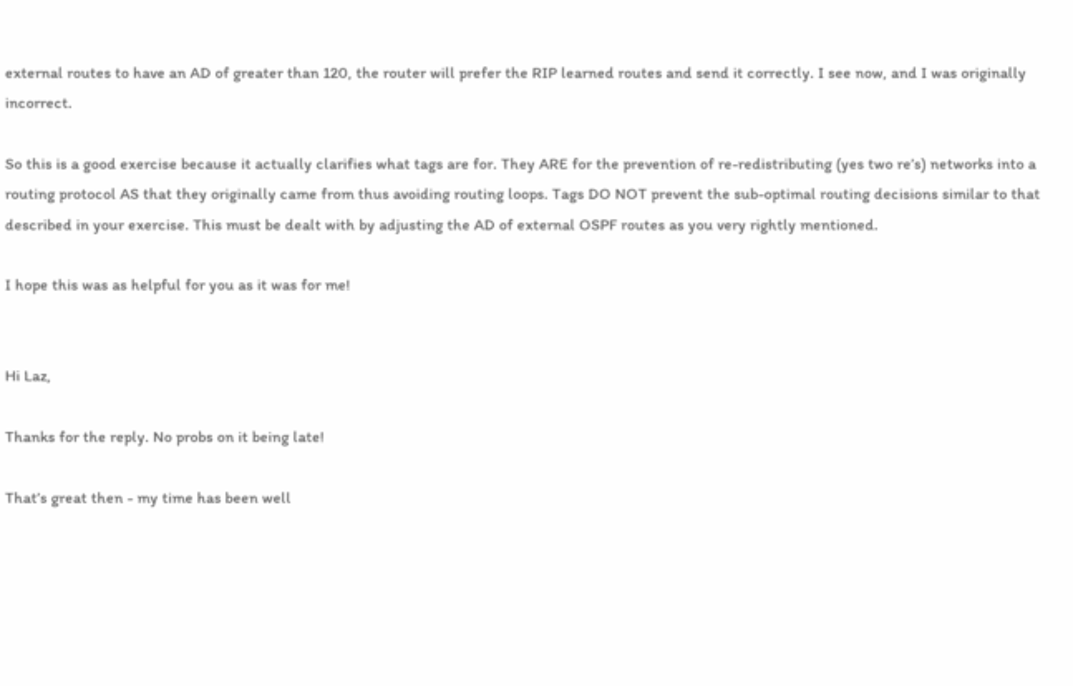external routes to have an AD of greater than 120, the router will prefer the RIP learned routes and send it correctly. I see now, and I was originally incorrect.

So this is a good exercise because it actually clarifies what tags are for. They ARE for the prevention of re-redistributing (yes two re’s) networks into a routing protocol AS that they originally came from thus avoiding routing loops. Tags DO NOT prevent the sub-optimal routing decisions similar to that described in your exercise. This must be dealt with by adjusting the AD of external OSPF routes as you very rightly mentioned.

I hope this was as helpful for you as it was for me!


Hi Laz,

Thanks for the reply. No probs on it being late!

That’s great then - my time has been well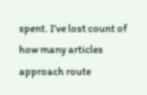spent. I’ve lost count of how many articles approach route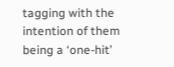tagging with the intention of them being a ‘one-hit’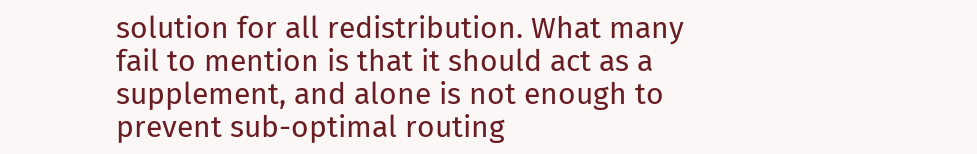solution for all redistribution. What many fail to mention is that it should act as a supplement, and alone is not enough to prevent sub-optimal routing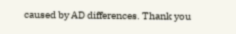caused by AD differences. Thank you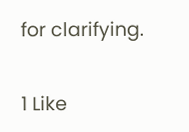for clarifying.


1 Like